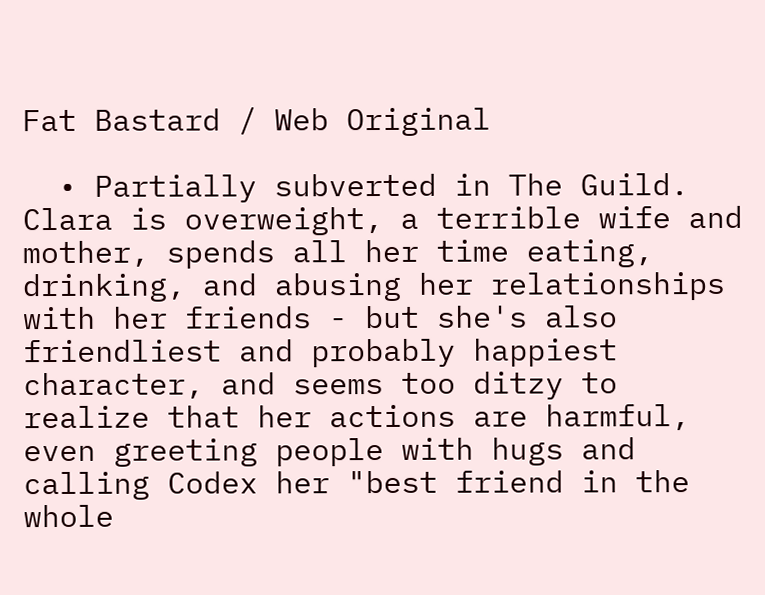Fat Bastard / Web Original

  • Partially subverted in The Guild. Clara is overweight, a terrible wife and mother, spends all her time eating, drinking, and abusing her relationships with her friends - but she's also friendliest and probably happiest character, and seems too ditzy to realize that her actions are harmful, even greeting people with hugs and calling Codex her "best friend in the whole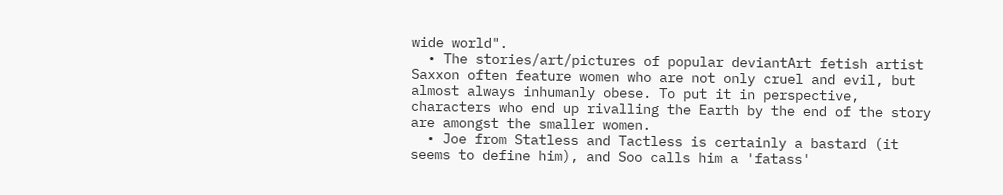wide world".
  • The stories/art/pictures of popular deviantArt fetish artist Saxxon often feature women who are not only cruel and evil, but almost always inhumanly obese. To put it in perspective, characters who end up rivalling the Earth by the end of the story are amongst the smaller women.
  • Joe from Statless and Tactless is certainly a bastard (it seems to define him), and Soo calls him a 'fatass'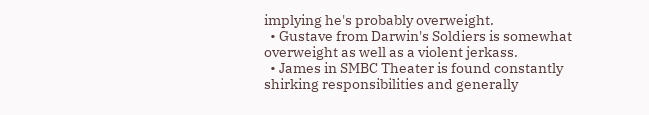implying he's probably overweight.
  • Gustave from Darwin's Soldiers is somewhat overweight as well as a violent jerkass.
  • James in SMBC Theater is found constantly shirking responsibilities and generally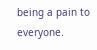being a pain to everyone.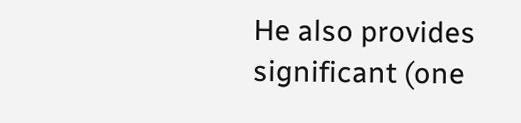He also provides significant (one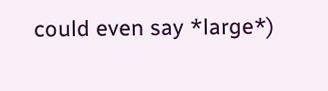could even say *large*)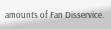amounts of Fan Disservice.